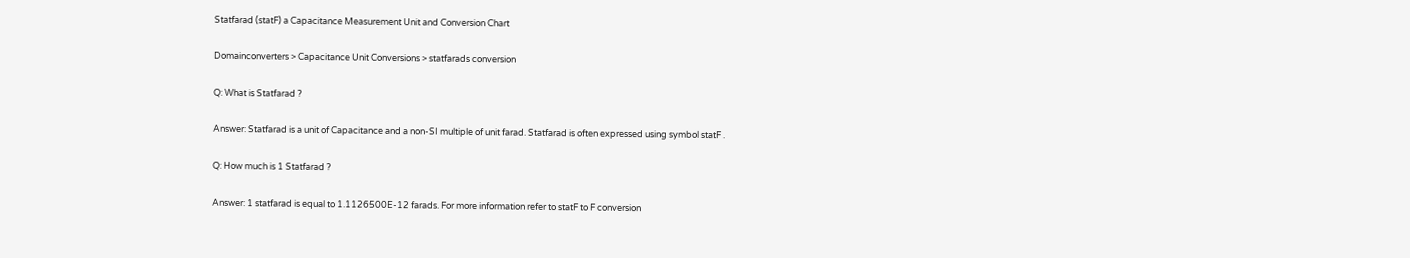Statfarad (statF) a Capacitance Measurement Unit and Conversion Chart

Domainconverters > Capacitance Unit Conversions > statfarads conversion

Q: What is Statfarad ?

Answer: Statfarad is a unit of Capacitance and a non-SI multiple of unit farad. Statfarad is often expressed using symbol statF .

Q: How much is 1 Statfarad ?

Answer: 1 statfarad is equal to 1.1126500E-12 farads. For more information refer to statF to F conversion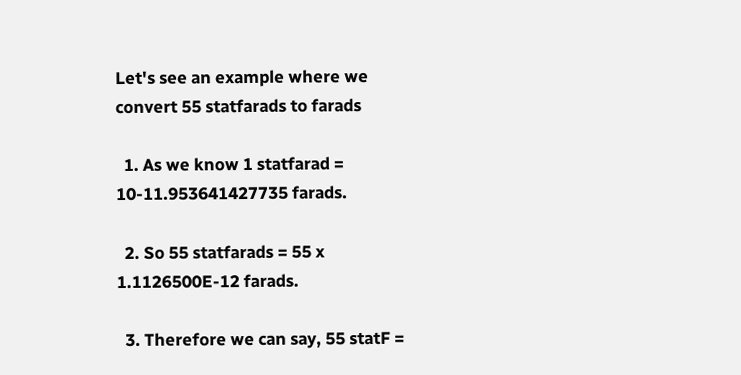Let's see an example where we convert 55 statfarads to farads

  1. As we know 1 statfarad = 10-11.953641427735 farads.

  2. So 55 statfarads = 55 x 1.1126500E-12 farads.

  3. Therefore we can say, 55 statF =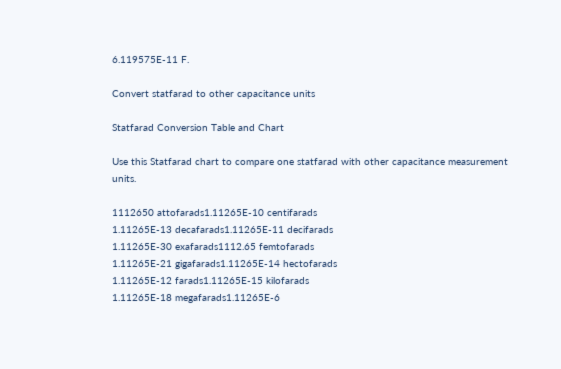6.119575E-11 F.

Convert statfarad to other capacitance units

Statfarad Conversion Table and Chart

Use this Statfarad chart to compare one statfarad with other capacitance measurement units.

1112650 attofarads1.11265E-10 centifarads
1.11265E-13 decafarads1.11265E-11 decifarads
1.11265E-30 exafarads1112.65 femtofarads
1.11265E-21 gigafarads1.11265E-14 hectofarads
1.11265E-12 farads1.11265E-15 kilofarads
1.11265E-18 megafarads1.11265E-6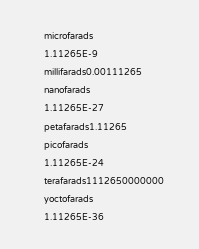microfarads
1.11265E-9 millifarads0.00111265 nanofarads
1.11265E-27 petafarads1.11265 picofarads
1.11265E-24 terafarads1112650000000 yoctofarads
1.11265E-36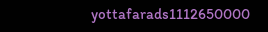yottafarads1112650000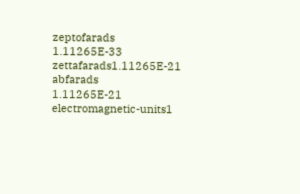zeptofarads
1.11265E-33 zettafarads1.11265E-21 abfarads
1.11265E-21 electromagnetic-units1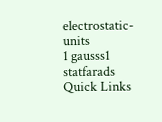electrostatic-units
1 gausss1 statfarads
Quick Links